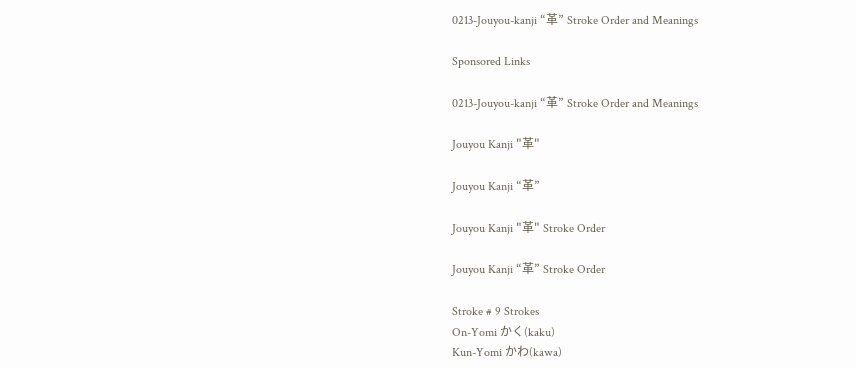0213-Jouyou-kanji “革” Stroke Order and Meanings

Sponsored Links

0213-Jouyou-kanji “革” Stroke Order and Meanings

Jouyou Kanji "革"

Jouyou Kanji “革”

Jouyou Kanji "革" Stroke Order

Jouyou Kanji “革” Stroke Order

Stroke # 9 Strokes
On-Yomi かく(kaku)
Kun-Yomi かわ(kawa)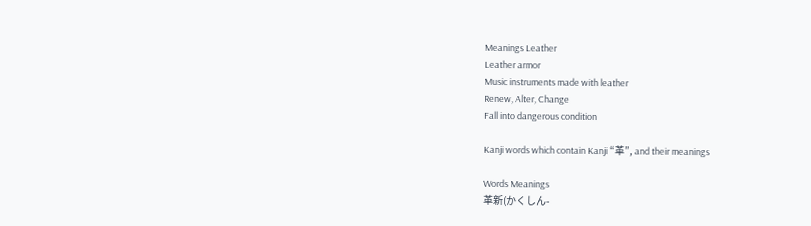Meanings Leather
Leather armor
Music instruments made with leather
Renew, Alter, Change
Fall into dangerous condition

Kanji words which contain Kanji “革”, and their meanings

Words Meanings
革新(かくしん-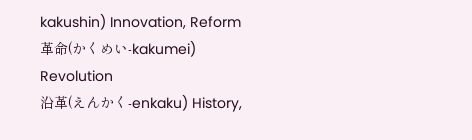kakushin) Innovation, Reform
革命(かくめい-kakumei) Revolution
沿革(えんかく-enkaku) History,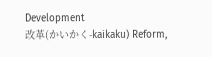Development
改革(かいかく-kaikaku) Reform,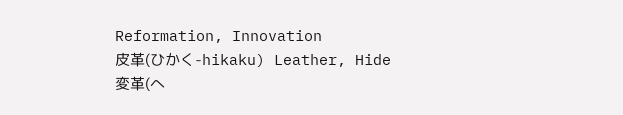Reformation, Innovation
皮革(ひかく-hikaku) Leather, Hide
変革(へ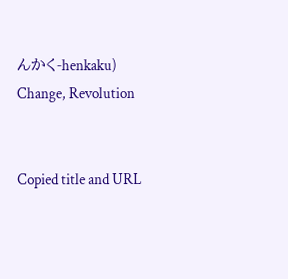んかく-henkaku) Change, Revolution


Copied title and URL